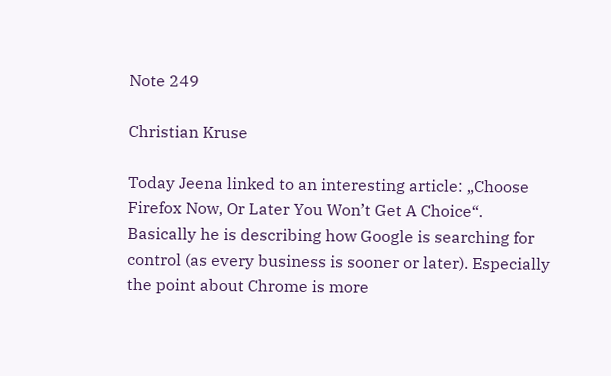Note 249

Christian Kruse

Today Jeena linked to an interesting article: „Choose Firefox Now, Or Later You Won’t Get A Choice“. Basically he is describing how Google is searching for control (as every business is sooner or later). Especially the point about Chrome is more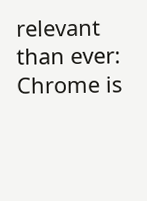relevant than ever: Chrome is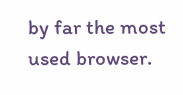by far the most used browser.